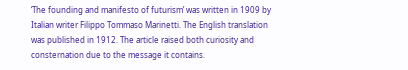‘The founding and manifesto of futurism’ was written in 1909 by Italian writer Filippo Tommaso Marinetti. The English translation was published in 1912. The article raised both curiosity and consternation due to the message it contains.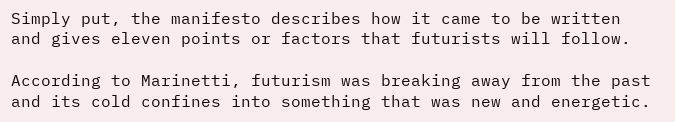Simply put, the manifesto describes how it came to be written and gives eleven points or factors that futurists will follow.

According to Marinetti, futurism was breaking away from the past and its cold confines into something that was new and energetic.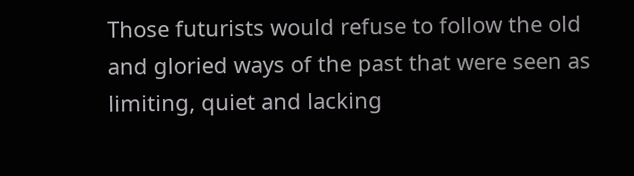Those futurists would refuse to follow the old and gloried ways of the past that were seen as limiting, quiet and lacking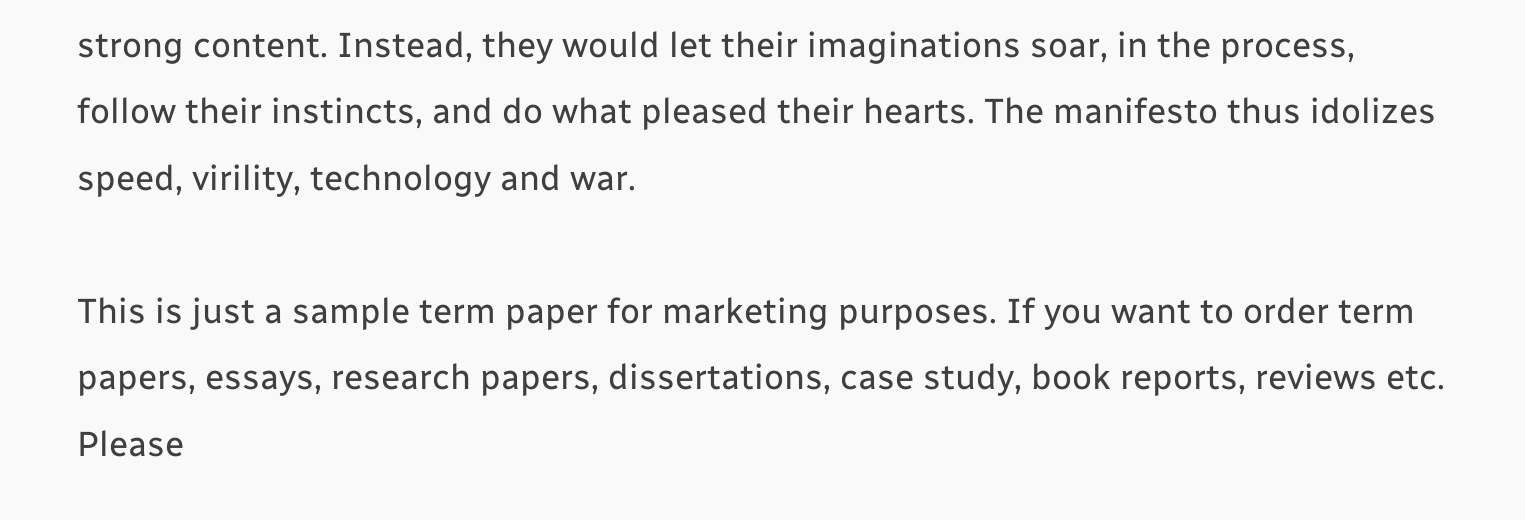strong content. Instead, they would let their imaginations soar, in the process, follow their instincts, and do what pleased their hearts. The manifesto thus idolizes speed, virility, technology and war.

This is just a sample term paper for marketing purposes. If you want to order term papers, essays, research papers, dissertations, case study, book reports, reviews etc. Please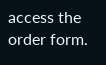access the order form.